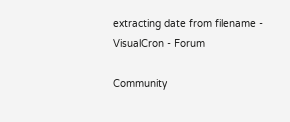extracting date from filename - VisualCron - Forum

Community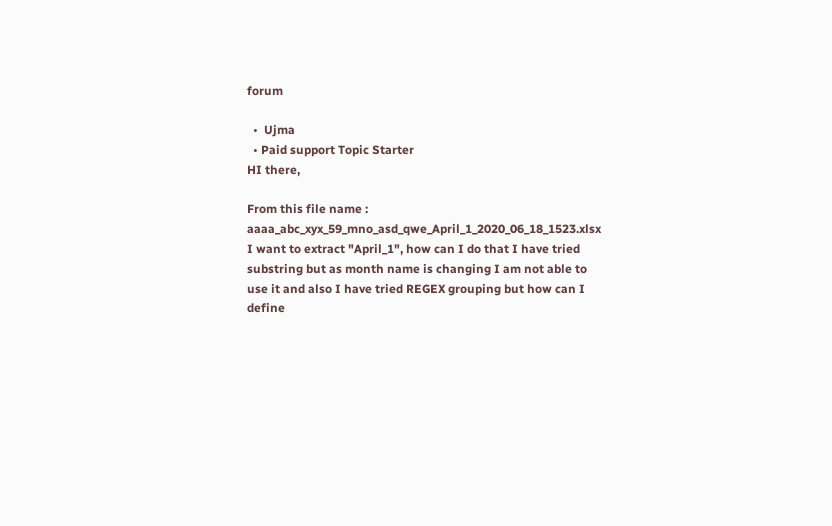forum

  •  Ujma
  • Paid support Topic Starter
HI there,

From this file name : aaaa_abc_xyx_59_mno_asd_qwe_April_1_2020_06_18_1523.xlsx I want to extract "April_1", how can I do that I have tried substring but as month name is changing I am not able to use it and also I have tried REGEX grouping but how can I define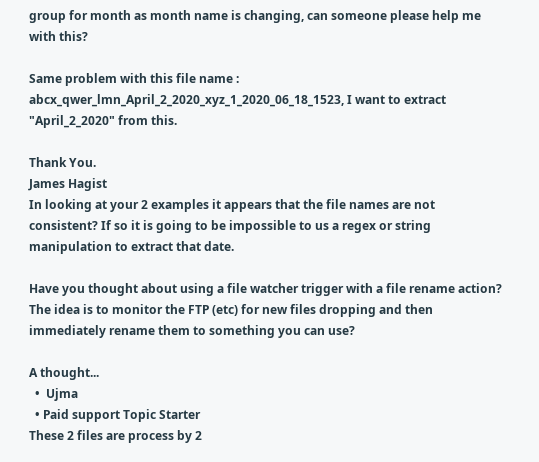group for month as month name is changing, can someone please help me with this?

Same problem with this file name : abcx_qwer_lmn_April_2_2020_xyz_1_2020_06_18_1523, I want to extract "April_2_2020" from this.

Thank You.
James Hagist
In looking at your 2 examples it appears that the file names are not consistent? If so it is going to be impossible to us a regex or string manipulation to extract that date.

Have you thought about using a file watcher trigger with a file rename action? The idea is to monitor the FTP (etc) for new files dropping and then immediately rename them to something you can use?

A thought...
  •  Ujma
  • Paid support Topic Starter
These 2 files are process by 2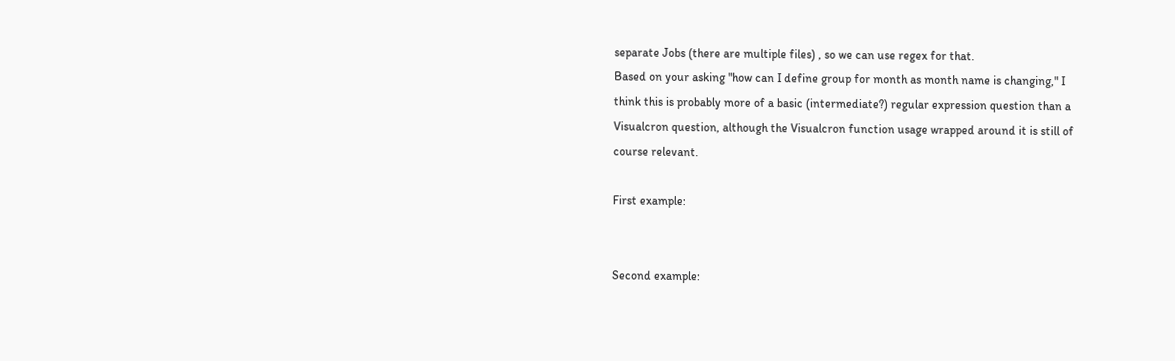separate Jobs (there are multiple files) , so we can use regex for that.
Based on your asking "how can I define group for month as month name is changing," I think this is probably more of a basic (intermediate?) regular expression question than a Visualcron question, although the Visualcron function usage wrapped around it is still of course relevant.

First example:


Second example: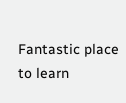Fantastic place to learn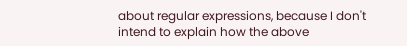about regular expressions, because I don't intend to explain how the above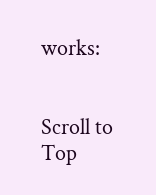works:


Scroll to Top